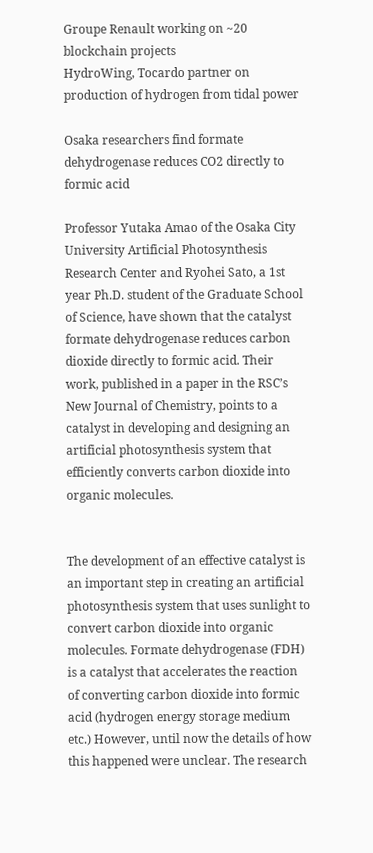Groupe Renault working on ~20 blockchain projects
HydroWing, Tocardo partner on production of hydrogen from tidal power

Osaka researchers find formate dehydrogenase reduces CO2 directly to formic acid

Professor Yutaka Amao of the Osaka City University Artificial Photosynthesis Research Center and Ryohei Sato, a 1st year Ph.D. student of the Graduate School of Science, have shown that the catalyst formate dehydrogenase reduces carbon dioxide directly to formic acid. Their work, published in a paper in the RSC’s New Journal of Chemistry, points to a catalyst in developing and designing an artificial photosynthesis system that efficiently converts carbon dioxide into organic molecules.


The development of an effective catalyst is an important step in creating an artificial photosynthesis system that uses sunlight to convert carbon dioxide into organic molecules. Formate dehydrogenase (FDH) is a catalyst that accelerates the reaction of converting carbon dioxide into formic acid (hydrogen energy storage medium etc.) However, until now the details of how this happened were unclear. The research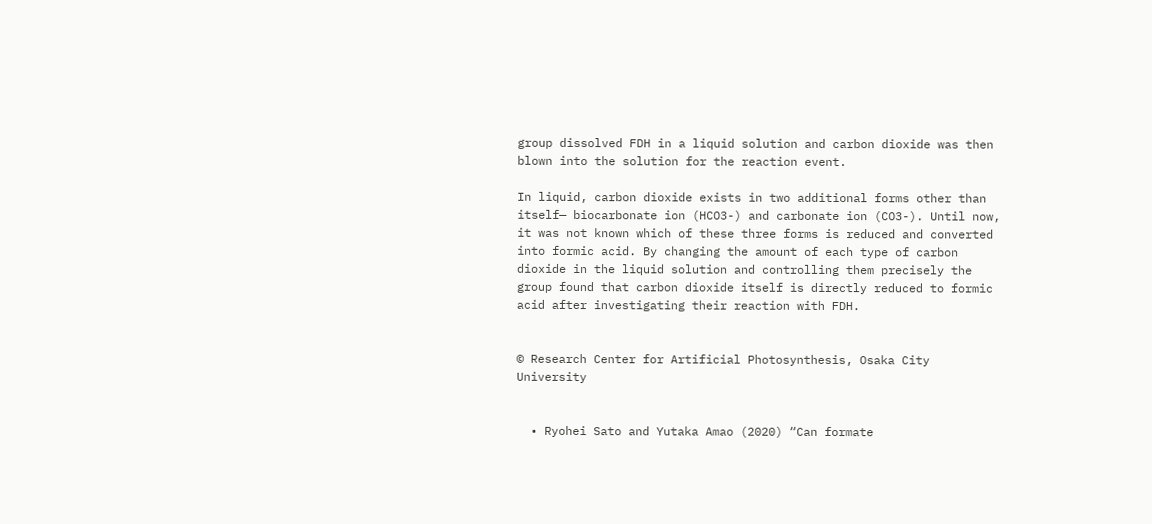group dissolved FDH in a liquid solution and carbon dioxide was then blown into the solution for the reaction event.

In liquid, carbon dioxide exists in two additional forms other than itself— biocarbonate ion (HCO3-) and carbonate ion (CO3-). Until now, it was not known which of these three forms is reduced and converted into formic acid. By changing the amount of each type of carbon dioxide in the liquid solution and controlling them precisely the group found that carbon dioxide itself is directly reduced to formic acid after investigating their reaction with FDH.


© Research Center for Artificial Photosynthesis, Osaka City University


  • Ryohei Sato and Yutaka Amao (2020) “Can formate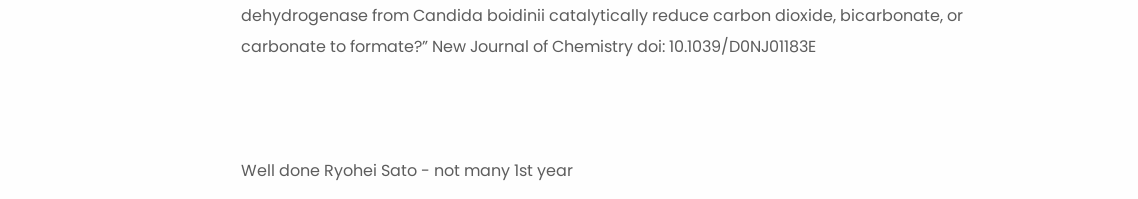dehydrogenase from Candida boidinii catalytically reduce carbon dioxide, bicarbonate, or carbonate to formate?” New Journal of Chemistry doi: 10.1039/D0NJ01183E



Well done Ryohei Sato - not many 1st year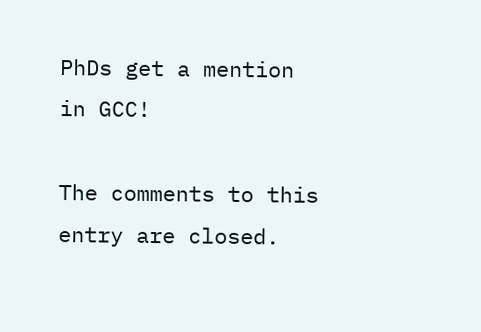PhDs get a mention in GCC!

The comments to this entry are closed.